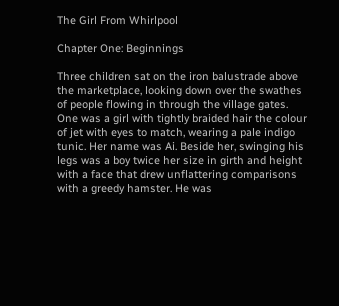The Girl From Whirlpool

Chapter One: Beginnings

Three children sat on the iron balustrade above the marketplace, looking down over the swathes of people flowing in through the village gates. One was a girl with tightly braided hair the colour of jet with eyes to match, wearing a pale indigo tunic. Her name was Ai. Beside her, swinging his legs was a boy twice her size in girth and height with a face that drew unflattering comparisons with a greedy hamster. He was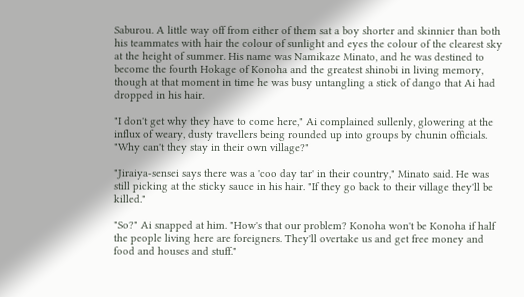Saburou. A little way off from either of them sat a boy shorter and skinnier than both his teammates with hair the colour of sunlight and eyes the colour of the clearest sky at the height of summer. His name was Namikaze Minato, and he was destined to become the fourth Hokage of Konoha and the greatest shinobi in living memory, though at that moment in time he was busy untangling a stick of dango that Ai had dropped in his hair.

"I don't get why they have to come here," Ai complained sullenly, glowering at the influx of weary, dusty travellers being rounded up into groups by chunin officials. "Why can't they stay in their own village?"

"Jiraiya-sensei says there was a 'coo day tar' in their country," Minato said. He was still picking at the sticky sauce in his hair. "If they go back to their village they'll be killed."

"So?" Ai snapped at him. "How's that our problem? Konoha won't be Konoha if half the people living here are foreigners. They'll overtake us and get free money and food and houses and stuff."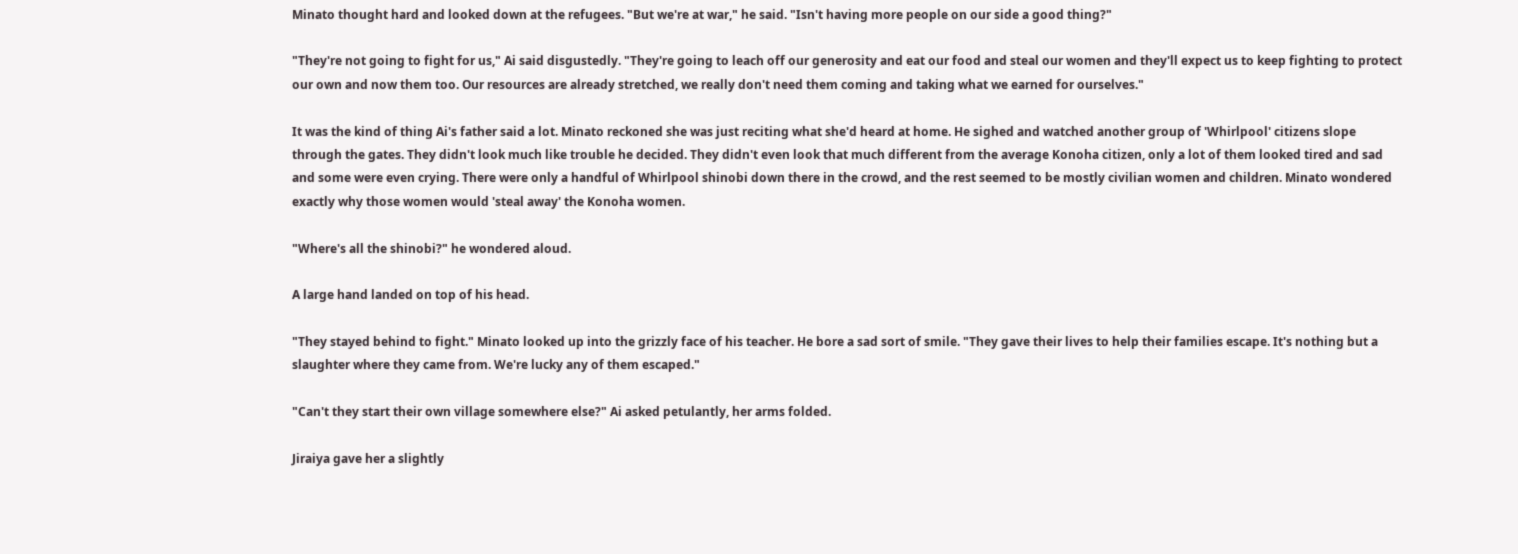Minato thought hard and looked down at the refugees. "But we're at war," he said. "Isn't having more people on our side a good thing?"

"They're not going to fight for us," Ai said disgustedly. "They're going to leach off our generosity and eat our food and steal our women and they'll expect us to keep fighting to protect our own and now them too. Our resources are already stretched, we really don't need them coming and taking what we earned for ourselves."

It was the kind of thing Ai's father said a lot. Minato reckoned she was just reciting what she'd heard at home. He sighed and watched another group of 'Whirlpool' citizens slope through the gates. They didn't look much like trouble he decided. They didn't even look that much different from the average Konoha citizen, only a lot of them looked tired and sad and some were even crying. There were only a handful of Whirlpool shinobi down there in the crowd, and the rest seemed to be mostly civilian women and children. Minato wondered exactly why those women would 'steal away' the Konoha women.

"Where's all the shinobi?" he wondered aloud.

A large hand landed on top of his head.

"They stayed behind to fight." Minato looked up into the grizzly face of his teacher. He bore a sad sort of smile. "They gave their lives to help their families escape. It's nothing but a slaughter where they came from. We're lucky any of them escaped."

"Can't they start their own village somewhere else?" Ai asked petulantly, her arms folded.

Jiraiya gave her a slightly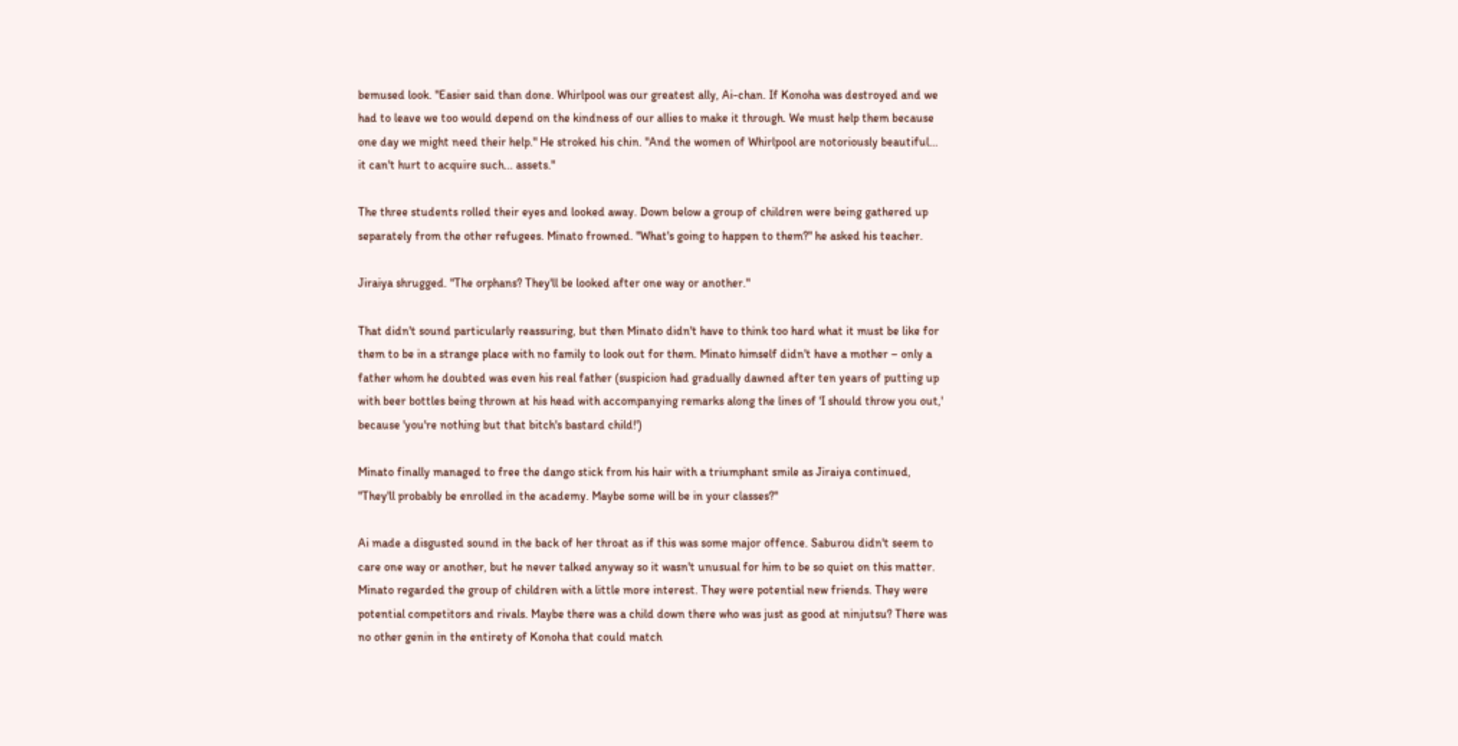bemused look. "Easier said than done. Whirlpool was our greatest ally, Ai-chan. If Konoha was destroyed and we had to leave we too would depend on the kindness of our allies to make it through. We must help them because one day we might need their help." He stroked his chin. "And the women of Whirlpool are notoriously beautiful... it can't hurt to acquire such... assets."

The three students rolled their eyes and looked away. Down below a group of children were being gathered up separately from the other refugees. Minato frowned. "What's going to happen to them?" he asked his teacher.

Jiraiya shrugged. "The orphans? They'll be looked after one way or another."

That didn't sound particularly reassuring, but then Minato didn't have to think too hard what it must be like for them to be in a strange place with no family to look out for them. Minato himself didn't have a mother – only a father whom he doubted was even his real father (suspicion had gradually dawned after ten years of putting up with beer bottles being thrown at his head with accompanying remarks along the lines of 'I should throw you out,' because 'you're nothing but that bitch's bastard child!')

Minato finally managed to free the dango stick from his hair with a triumphant smile as Jiraiya continued, "They'll probably be enrolled in the academy. Maybe some will be in your classes?"

Ai made a disgusted sound in the back of her throat as if this was some major offence. Saburou didn't seem to care one way or another, but he never talked anyway so it wasn't unusual for him to be so quiet on this matter. Minato regarded the group of children with a little more interest. They were potential new friends. They were potential competitors and rivals. Maybe there was a child down there who was just as good at ninjutsu? There was no other genin in the entirety of Konoha that could match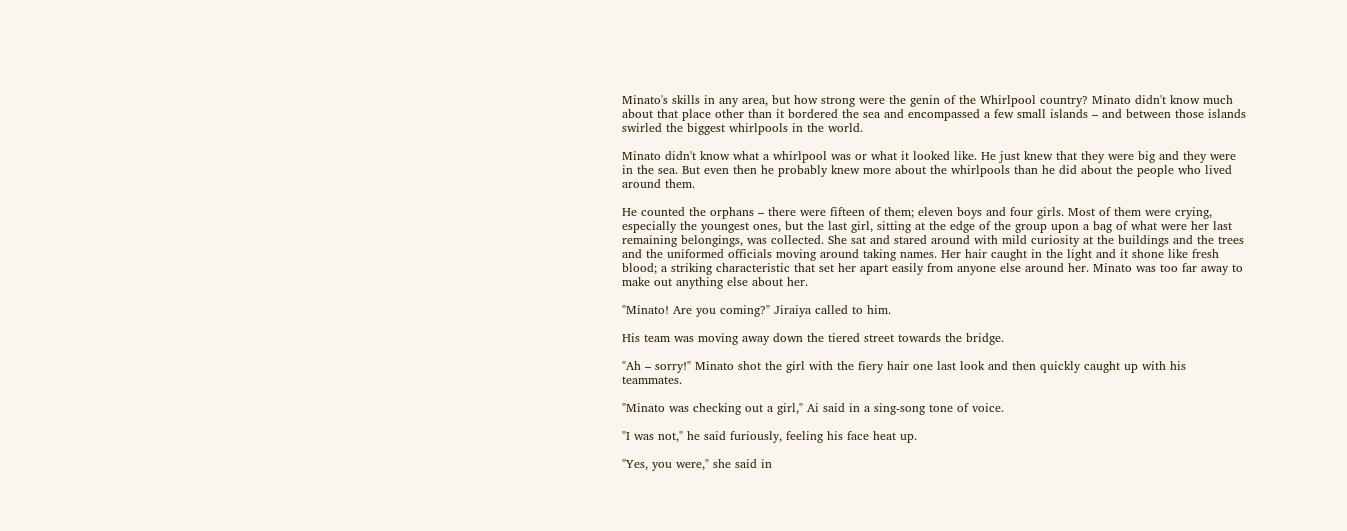Minato's skills in any area, but how strong were the genin of the Whirlpool country? Minato didn't know much about that place other than it bordered the sea and encompassed a few small islands – and between those islands swirled the biggest whirlpools in the world.

Minato didn't know what a whirlpool was or what it looked like. He just knew that they were big and they were in the sea. But even then he probably knew more about the whirlpools than he did about the people who lived around them.

He counted the orphans – there were fifteen of them; eleven boys and four girls. Most of them were crying, especially the youngest ones, but the last girl, sitting at the edge of the group upon a bag of what were her last remaining belongings, was collected. She sat and stared around with mild curiosity at the buildings and the trees and the uniformed officials moving around taking names. Her hair caught in the light and it shone like fresh blood; a striking characteristic that set her apart easily from anyone else around her. Minato was too far away to make out anything else about her.

"Minato! Are you coming?" Jiraiya called to him.

His team was moving away down the tiered street towards the bridge.

"Ah – sorry!" Minato shot the girl with the fiery hair one last look and then quickly caught up with his teammates.

"Minato was checking out a girl," Ai said in a sing-song tone of voice.

"I was not," he said furiously, feeling his face heat up.

"Yes, you were," she said in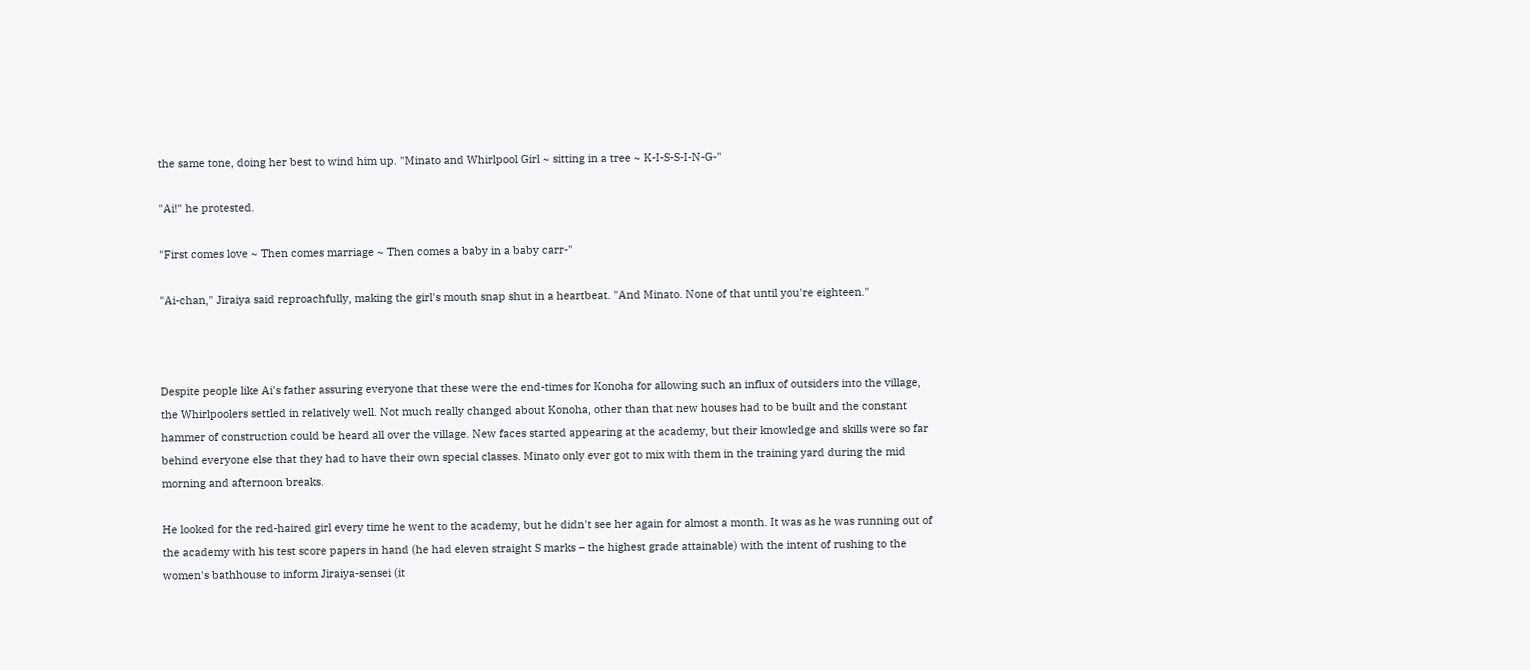the same tone, doing her best to wind him up. "Minato and Whirlpool Girl ~ sitting in a tree ~ K-I-S-S-I-N-G-"

"Ai!" he protested.

"First comes love ~ Then comes marriage ~ Then comes a baby in a baby carr-"

"Ai-chan," Jiraiya said reproachfully, making the girl's mouth snap shut in a heartbeat. "And Minato. None of that until you're eighteen."



Despite people like Ai's father assuring everyone that these were the end-times for Konoha for allowing such an influx of outsiders into the village, the Whirlpoolers settled in relatively well. Not much really changed about Konoha, other than that new houses had to be built and the constant hammer of construction could be heard all over the village. New faces started appearing at the academy, but their knowledge and skills were so far behind everyone else that they had to have their own special classes. Minato only ever got to mix with them in the training yard during the mid morning and afternoon breaks.

He looked for the red-haired girl every time he went to the academy, but he didn't see her again for almost a month. It was as he was running out of the academy with his test score papers in hand (he had eleven straight S marks – the highest grade attainable) with the intent of rushing to the women's bathhouse to inform Jiraiya-sensei (it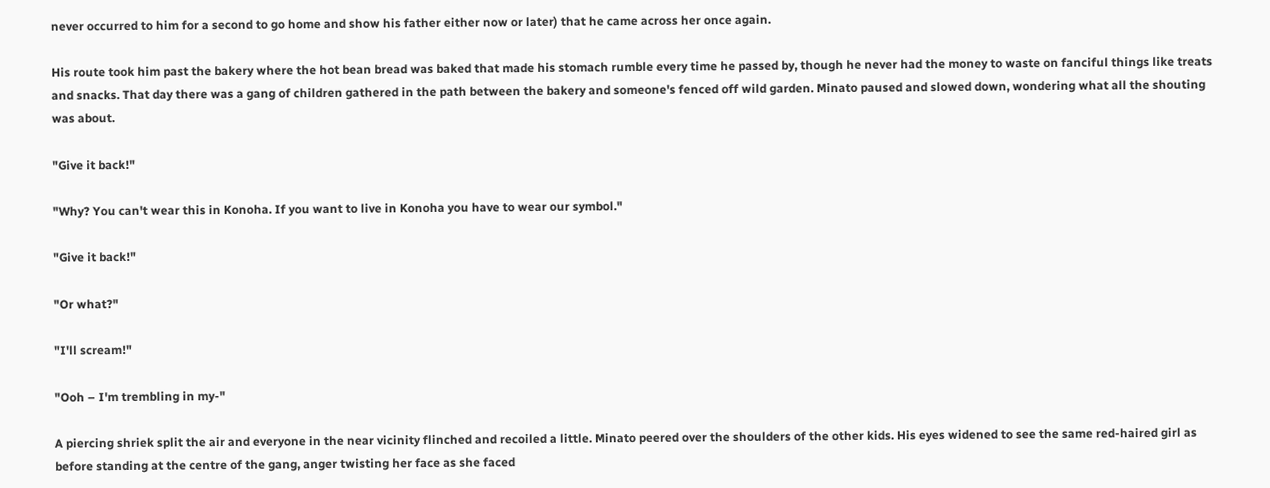never occurred to him for a second to go home and show his father either now or later) that he came across her once again.

His route took him past the bakery where the hot bean bread was baked that made his stomach rumble every time he passed by, though he never had the money to waste on fanciful things like treats and snacks. That day there was a gang of children gathered in the path between the bakery and someone's fenced off wild garden. Minato paused and slowed down, wondering what all the shouting was about.

"Give it back!"

"Why? You can't wear this in Konoha. If you want to live in Konoha you have to wear our symbol."

"Give it back!"

"Or what?"

"I'll scream!"

"Ooh – I'm trembling in my-"

A piercing shriek split the air and everyone in the near vicinity flinched and recoiled a little. Minato peered over the shoulders of the other kids. His eyes widened to see the same red-haired girl as before standing at the centre of the gang, anger twisting her face as she faced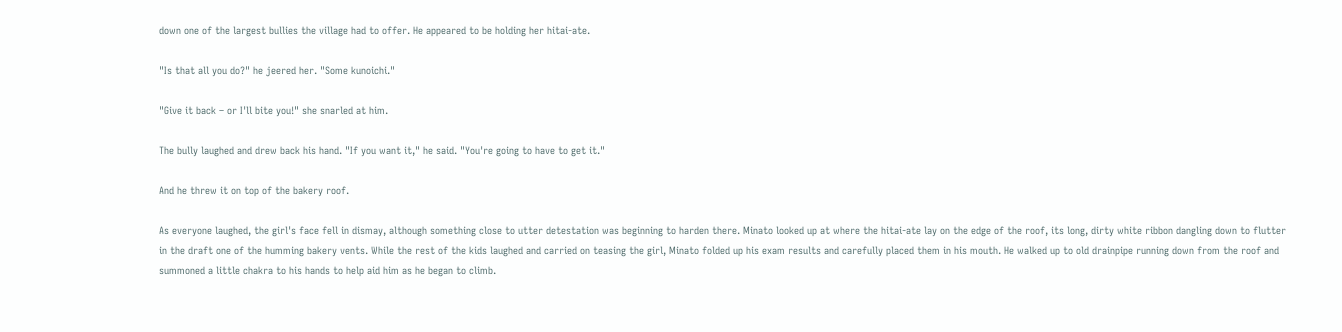down one of the largest bullies the village had to offer. He appeared to be holding her hitai-ate.

"Is that all you do?" he jeered her. "Some kunoichi."

"Give it back – or I'll bite you!" she snarled at him.

The bully laughed and drew back his hand. "If you want it," he said. "You're going to have to get it."

And he threw it on top of the bakery roof.

As everyone laughed, the girl's face fell in dismay, although something close to utter detestation was beginning to harden there. Minato looked up at where the hitai-ate lay on the edge of the roof, its long, dirty white ribbon dangling down to flutter in the draft one of the humming bakery vents. While the rest of the kids laughed and carried on teasing the girl, Minato folded up his exam results and carefully placed them in his mouth. He walked up to old drainpipe running down from the roof and summoned a little chakra to his hands to help aid him as he began to climb.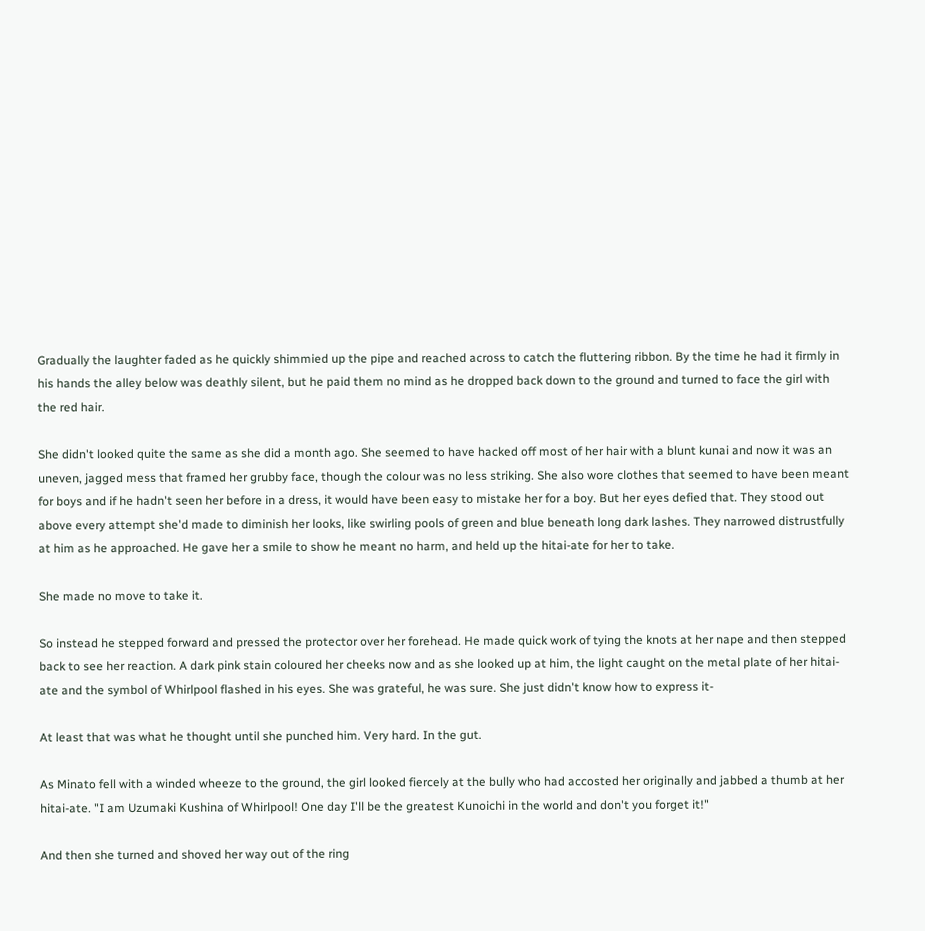Gradually the laughter faded as he quickly shimmied up the pipe and reached across to catch the fluttering ribbon. By the time he had it firmly in his hands the alley below was deathly silent, but he paid them no mind as he dropped back down to the ground and turned to face the girl with the red hair.

She didn't looked quite the same as she did a month ago. She seemed to have hacked off most of her hair with a blunt kunai and now it was an uneven, jagged mess that framed her grubby face, though the colour was no less striking. She also wore clothes that seemed to have been meant for boys and if he hadn't seen her before in a dress, it would have been easy to mistake her for a boy. But her eyes defied that. They stood out above every attempt she'd made to diminish her looks, like swirling pools of green and blue beneath long dark lashes. They narrowed distrustfully at him as he approached. He gave her a smile to show he meant no harm, and held up the hitai-ate for her to take.

She made no move to take it.

So instead he stepped forward and pressed the protector over her forehead. He made quick work of tying the knots at her nape and then stepped back to see her reaction. A dark pink stain coloured her cheeks now and as she looked up at him, the light caught on the metal plate of her hitai-ate and the symbol of Whirlpool flashed in his eyes. She was grateful, he was sure. She just didn't know how to express it-

At least that was what he thought until she punched him. Very hard. In the gut.

As Minato fell with a winded wheeze to the ground, the girl looked fiercely at the bully who had accosted her originally and jabbed a thumb at her hitai-ate. "I am Uzumaki Kushina of Whirlpool! One day I'll be the greatest Kunoichi in the world and don't you forget it!"

And then she turned and shoved her way out of the ring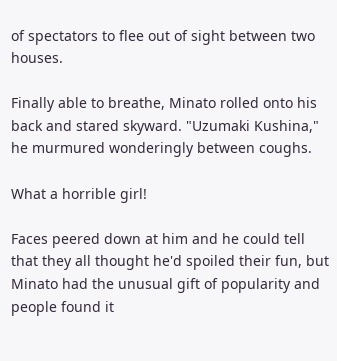of spectators to flee out of sight between two houses.

Finally able to breathe, Minato rolled onto his back and stared skyward. "Uzumaki Kushina," he murmured wonderingly between coughs.

What a horrible girl!

Faces peered down at him and he could tell that they all thought he'd spoiled their fun, but Minato had the unusual gift of popularity and people found it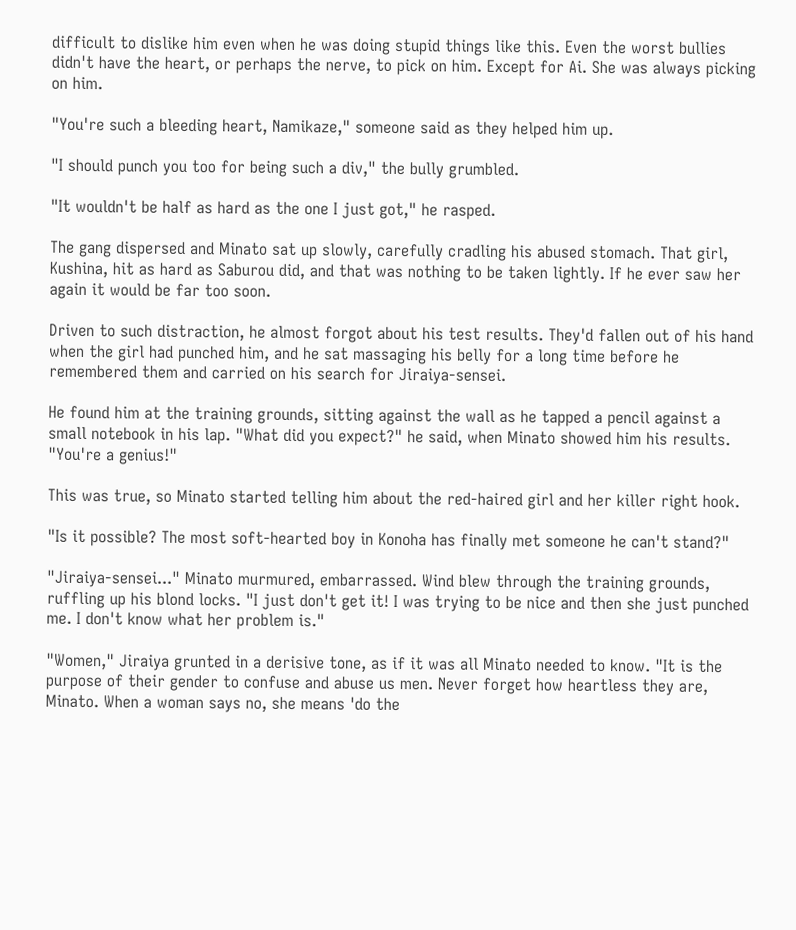difficult to dislike him even when he was doing stupid things like this. Even the worst bullies didn't have the heart, or perhaps the nerve, to pick on him. Except for Ai. She was always picking on him.

"You're such a bleeding heart, Namikaze," someone said as they helped him up.

"I should punch you too for being such a div," the bully grumbled.

"It wouldn't be half as hard as the one I just got," he rasped.

The gang dispersed and Minato sat up slowly, carefully cradling his abused stomach. That girl, Kushina, hit as hard as Saburou did, and that was nothing to be taken lightly. If he ever saw her again it would be far too soon.

Driven to such distraction, he almost forgot about his test results. They'd fallen out of his hand when the girl had punched him, and he sat massaging his belly for a long time before he remembered them and carried on his search for Jiraiya-sensei.

He found him at the training grounds, sitting against the wall as he tapped a pencil against a small notebook in his lap. "What did you expect?" he said, when Minato showed him his results. "You're a genius!"

This was true, so Minato started telling him about the red-haired girl and her killer right hook.

"Is it possible? The most soft-hearted boy in Konoha has finally met someone he can't stand?"

"Jiraiya-sensei..." Minato murmured, embarrassed. Wind blew through the training grounds, ruffling up his blond locks. "I just don't get it! I was trying to be nice and then she just punched me. I don't know what her problem is."

"Women," Jiraiya grunted in a derisive tone, as if it was all Minato needed to know. "It is the purpose of their gender to confuse and abuse us men. Never forget how heartless they are, Minato. When a woman says no, she means 'do the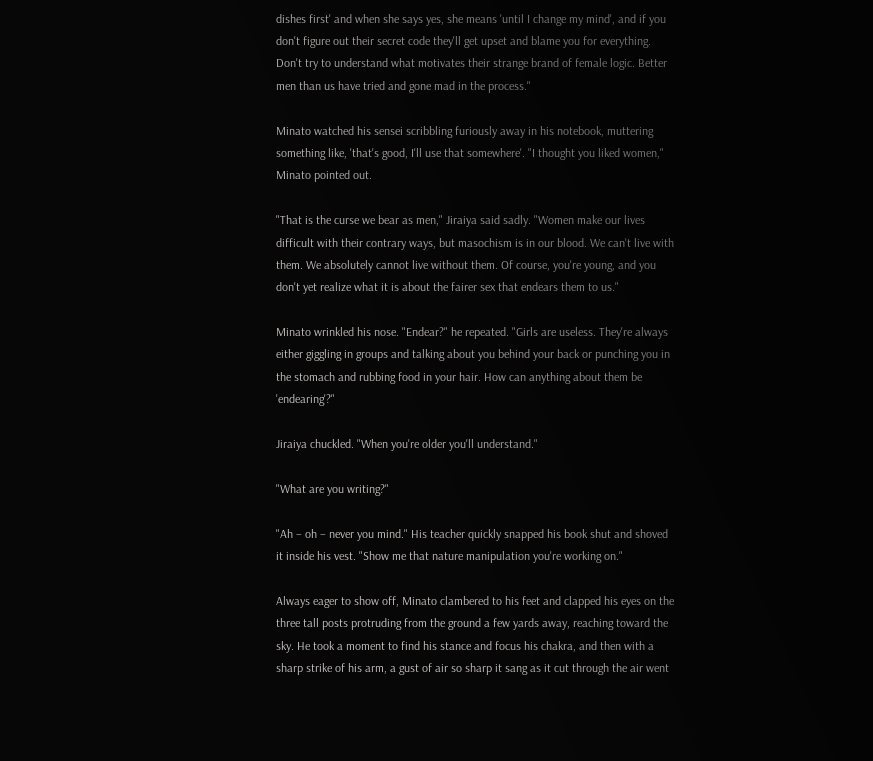dishes first' and when she says yes, she means 'until I change my mind', and if you don't figure out their secret code they'll get upset and blame you for everything. Don't try to understand what motivates their strange brand of female logic. Better men than us have tried and gone mad in the process."

Minato watched his sensei scribbling furiously away in his notebook, muttering something like, 'that's good, I'll use that somewhere'. "I thought you liked women," Minato pointed out.

"That is the curse we bear as men," Jiraiya said sadly. "Women make our lives difficult with their contrary ways, but masochism is in our blood. We can't live with them. We absolutely cannot live without them. Of course, you're young, and you don't yet realize what it is about the fairer sex that endears them to us."

Minato wrinkled his nose. "Endear?" he repeated. "Girls are useless. They're always either giggling in groups and talking about you behind your back or punching you in the stomach and rubbing food in your hair. How can anything about them be 'endearing'?"

Jiraiya chuckled. "When you're older you'll understand."

"What are you writing?"

"Ah – oh – never you mind." His teacher quickly snapped his book shut and shoved it inside his vest. "Show me that nature manipulation you're working on."

Always eager to show off, Minato clambered to his feet and clapped his eyes on the three tall posts protruding from the ground a few yards away, reaching toward the sky. He took a moment to find his stance and focus his chakra, and then with a sharp strike of his arm, a gust of air so sharp it sang as it cut through the air went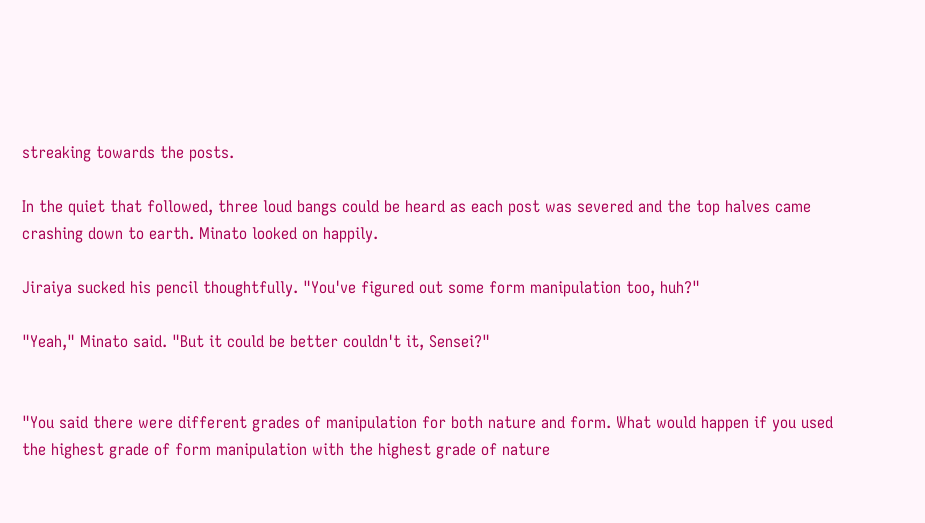streaking towards the posts.

In the quiet that followed, three loud bangs could be heard as each post was severed and the top halves came crashing down to earth. Minato looked on happily.

Jiraiya sucked his pencil thoughtfully. "You've figured out some form manipulation too, huh?"

"Yeah," Minato said. "But it could be better couldn't it, Sensei?"


"You said there were different grades of manipulation for both nature and form. What would happen if you used the highest grade of form manipulation with the highest grade of nature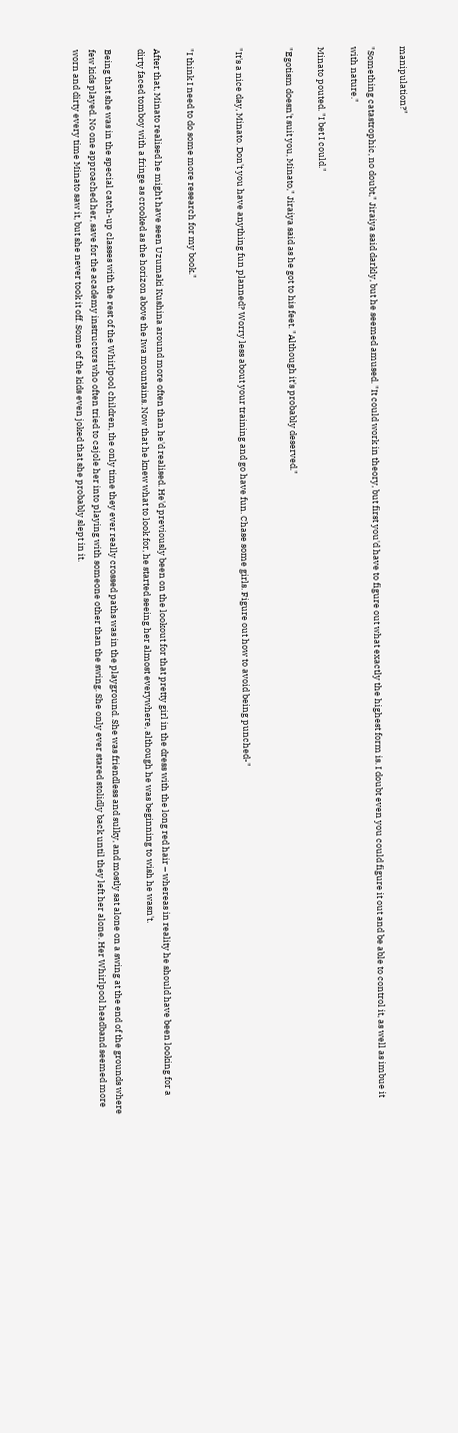manipulation?"

"Something catastrophic, no doubt," Jiraiya said darkly, but he seemed amused. "It could work in theory, but first you'd have to figure out what exactly the highest form is. I doubt even you could figure it out and be able to control it, as well as imbue it with nature."

Minato pouted. "I bet I could."

"Egotism doesn't suit you, Minato," Jiraiya said as he got to his feet. "Although it's probably deserved."


"It's a nice day, Minato. Don't you have anything fun planned? Worry less about your training and go have fun. Chase some girls. Figure out how to avoid being punched-"


"I think I need to do some more research for my book."

After that, Minato realised he might have seen Uzumaki Kushina around more often than he'd realised. He'd previously been on the lookout for that pretty girl in the dress with the long red hair – whereas in reality he should have been looking for a dirty faced tomboy with a fringe as crooked as the horizon above the Iwa mountains. Now that he knew what to look for, he started seeing her almost everywhere, although he was beginning to wish he wasn't.

Being that she was in the special catch-up classes with the rest of the Whirlpool children, the only time they ever really crossed paths was in the playground. She was friendless and sulky, and mostly sat alone on a swing at the end of the grounds where few kids played. No one approached her, save for the academy instructors who often tried to cajole her into playing with someone other than the swing. She only ever stared stolidly back until they left her alone. Her Whirlpool headband seemed more worn and dirty every time Minato saw it, but she never took it off. Some of the kids even joked that she probably slept in it.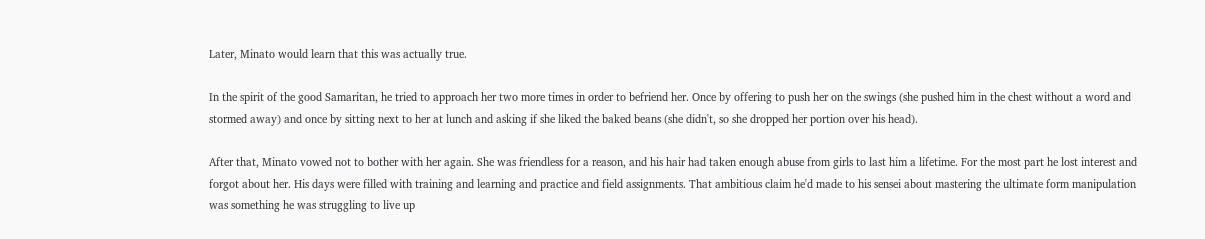Later, Minato would learn that this was actually true.

In the spirit of the good Samaritan, he tried to approach her two more times in order to befriend her. Once by offering to push her on the swings (she pushed him in the chest without a word and stormed away) and once by sitting next to her at lunch and asking if she liked the baked beans (she didn't, so she dropped her portion over his head).

After that, Minato vowed not to bother with her again. She was friendless for a reason, and his hair had taken enough abuse from girls to last him a lifetime. For the most part he lost interest and forgot about her. His days were filled with training and learning and practice and field assignments. That ambitious claim he'd made to his sensei about mastering the ultimate form manipulation was something he was struggling to live up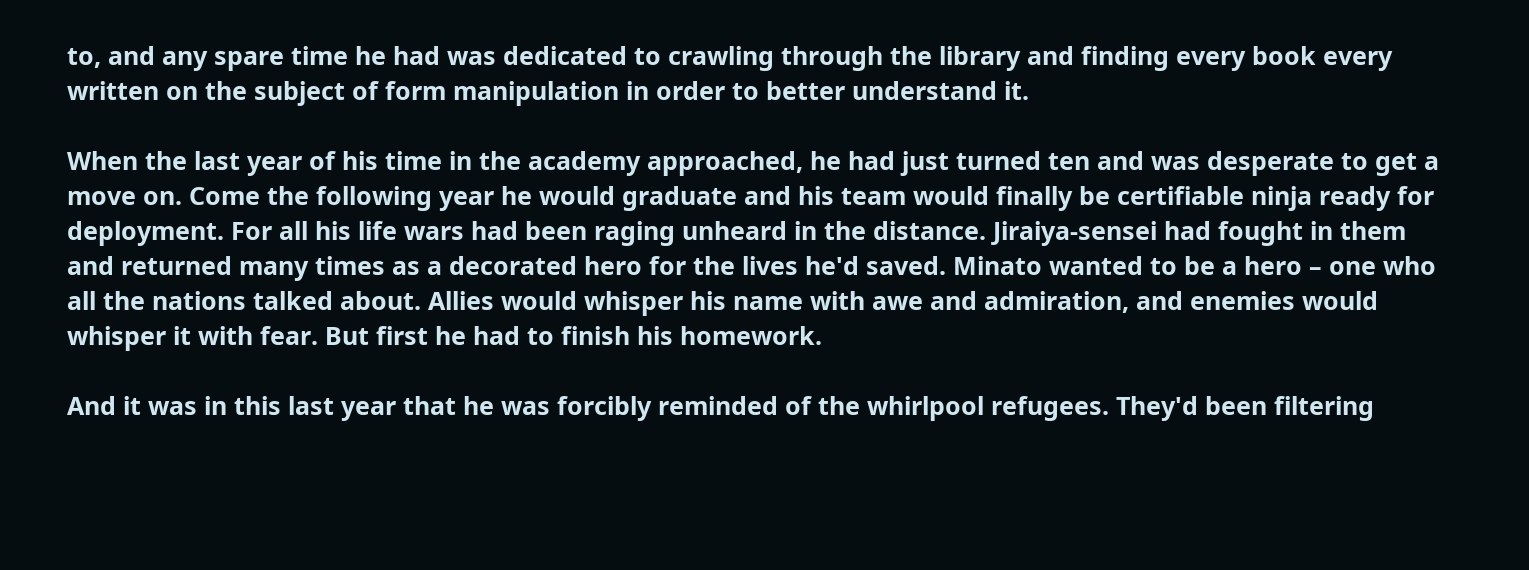to, and any spare time he had was dedicated to crawling through the library and finding every book every written on the subject of form manipulation in order to better understand it.

When the last year of his time in the academy approached, he had just turned ten and was desperate to get a move on. Come the following year he would graduate and his team would finally be certifiable ninja ready for deployment. For all his life wars had been raging unheard in the distance. Jiraiya-sensei had fought in them and returned many times as a decorated hero for the lives he'd saved. Minato wanted to be a hero – one who all the nations talked about. Allies would whisper his name with awe and admiration, and enemies would whisper it with fear. But first he had to finish his homework.

And it was in this last year that he was forcibly reminded of the whirlpool refugees. They'd been filtering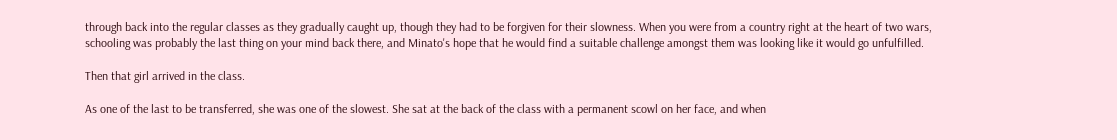through back into the regular classes as they gradually caught up, though they had to be forgiven for their slowness. When you were from a country right at the heart of two wars, schooling was probably the last thing on your mind back there, and Minato's hope that he would find a suitable challenge amongst them was looking like it would go unfulfilled.

Then that girl arrived in the class.

As one of the last to be transferred, she was one of the slowest. She sat at the back of the class with a permanent scowl on her face, and when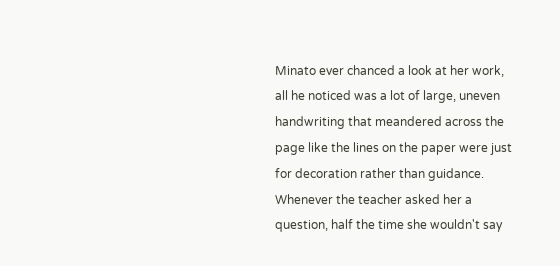Minato ever chanced a look at her work, all he noticed was a lot of large, uneven handwriting that meandered across the page like the lines on the paper were just for decoration rather than guidance. Whenever the teacher asked her a question, half the time she wouldn't say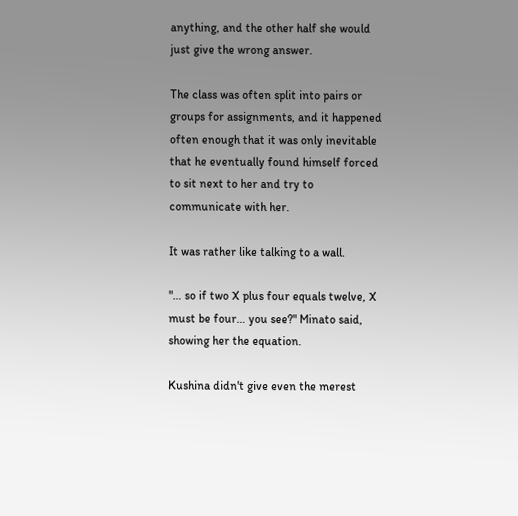anything, and the other half she would just give the wrong answer.

The class was often split into pairs or groups for assignments, and it happened often enough that it was only inevitable that he eventually found himself forced to sit next to her and try to communicate with her.

It was rather like talking to a wall.

"… so if two X plus four equals twelve, X must be four… you see?" Minato said, showing her the equation.

Kushina didn't give even the merest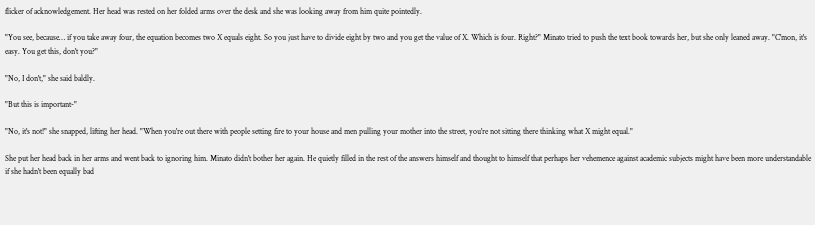flicker of acknowledgement. Her head was rested on her folded arms over the desk and she was looking away from him quite pointedly.

"You see, because… if you take away four, the equation becomes two X equals eight. So you just have to divide eight by two and you get the value of X. Which is four. Right?" Minato tried to push the text book towards her, but she only leaned away. "C'mon, it's easy. You get this, don't you?"

"No, I don't," she said baldly.

"But this is important-"

"No, it's not!" she snapped, lifting her head. "When you're out there with people setting fire to your house and men pulling your mother into the street, you're not sitting there thinking what X might equal."

She put her head back in her arms and went back to ignoring him. Minato didn't bother her again. He quietly filled in the rest of the answers himself and thought to himself that perhaps her vehemence against academic subjects might have been more understandable if she hadn't been equally bad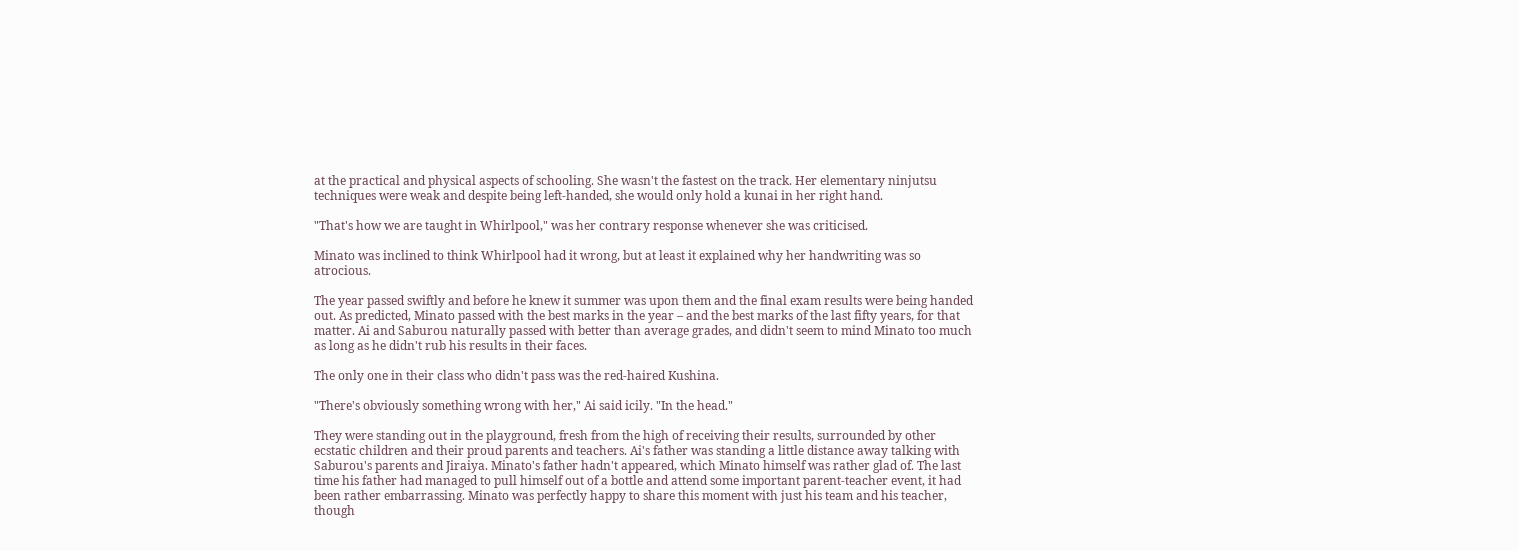at the practical and physical aspects of schooling. She wasn't the fastest on the track. Her elementary ninjutsu techniques were weak and despite being left-handed, she would only hold a kunai in her right hand.

"That's how we are taught in Whirlpool," was her contrary response whenever she was criticised.

Minato was inclined to think Whirlpool had it wrong, but at least it explained why her handwriting was so atrocious.

The year passed swiftly and before he knew it summer was upon them and the final exam results were being handed out. As predicted, Minato passed with the best marks in the year – and the best marks of the last fifty years, for that matter. Ai and Saburou naturally passed with better than average grades, and didn't seem to mind Minato too much as long as he didn't rub his results in their faces.

The only one in their class who didn't pass was the red-haired Kushina.

"There's obviously something wrong with her," Ai said icily. "In the head."

They were standing out in the playground, fresh from the high of receiving their results, surrounded by other ecstatic children and their proud parents and teachers. Ai's father was standing a little distance away talking with Saburou's parents and Jiraiya. Minato's father hadn't appeared, which Minato himself was rather glad of. The last time his father had managed to pull himself out of a bottle and attend some important parent-teacher event, it had been rather embarrassing. Minato was perfectly happy to share this moment with just his team and his teacher, though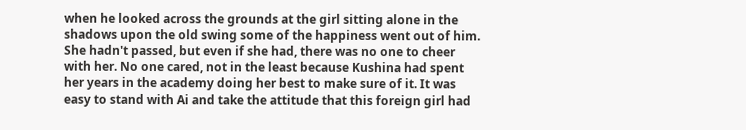when he looked across the grounds at the girl sitting alone in the shadows upon the old swing some of the happiness went out of him. She hadn't passed, but even if she had, there was no one to cheer with her. No one cared, not in the least because Kushina had spent her years in the academy doing her best to make sure of it. It was easy to stand with Ai and take the attitude that this foreign girl had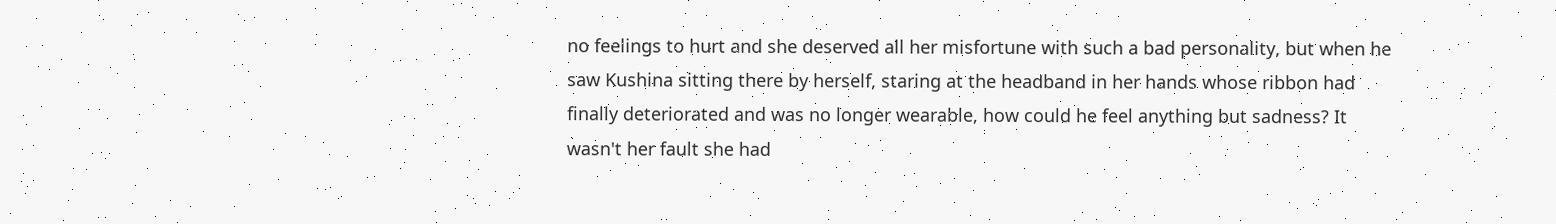no feelings to hurt and she deserved all her misfortune with such a bad personality, but when he saw Kushina sitting there by herself, staring at the headband in her hands whose ribbon had finally deteriorated and was no longer wearable, how could he feel anything but sadness? It wasn't her fault she had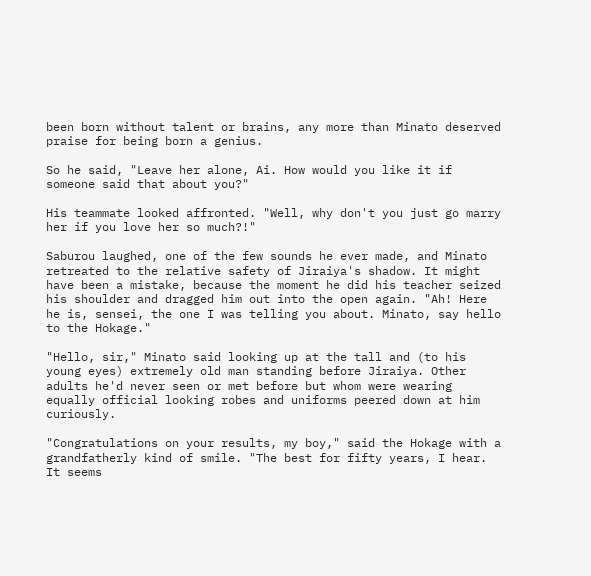been born without talent or brains, any more than Minato deserved praise for being born a genius.

So he said, "Leave her alone, Ai. How would you like it if someone said that about you?"

His teammate looked affronted. "Well, why don't you just go marry her if you love her so much?!"

Saburou laughed, one of the few sounds he ever made, and Minato retreated to the relative safety of Jiraiya's shadow. It might have been a mistake, because the moment he did his teacher seized his shoulder and dragged him out into the open again. "Ah! Here he is, sensei, the one I was telling you about. Minato, say hello to the Hokage."

"Hello, sir," Minato said looking up at the tall and (to his young eyes) extremely old man standing before Jiraiya. Other adults he'd never seen or met before but whom were wearing equally official looking robes and uniforms peered down at him curiously.

"Congratulations on your results, my boy," said the Hokage with a grandfatherly kind of smile. "The best for fifty years, I hear. It seems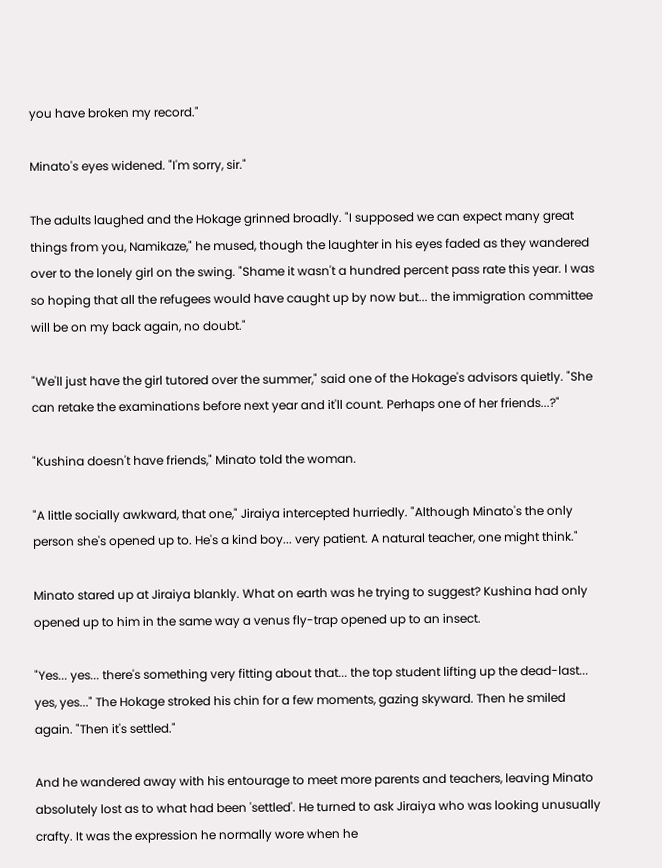you have broken my record."

Minato's eyes widened. "I'm sorry, sir."

The adults laughed and the Hokage grinned broadly. "I supposed we can expect many great things from you, Namikaze," he mused, though the laughter in his eyes faded as they wandered over to the lonely girl on the swing. "Shame it wasn't a hundred percent pass rate this year. I was so hoping that all the refugees would have caught up by now but... the immigration committee will be on my back again, no doubt."

"We'll just have the girl tutored over the summer," said one of the Hokage's advisors quietly. "She can retake the examinations before next year and it'll count. Perhaps one of her friends...?"

"Kushina doesn't have friends," Minato told the woman.

"A little socially awkward, that one," Jiraiya intercepted hurriedly. "Although Minato's the only person she's opened up to. He's a kind boy... very patient. A natural teacher, one might think."

Minato stared up at Jiraiya blankly. What on earth was he trying to suggest? Kushina had only opened up to him in the same way a venus fly-trap opened up to an insect.

"Yes... yes... there's something very fitting about that... the top student lifting up the dead-last... yes, yes..." The Hokage stroked his chin for a few moments, gazing skyward. Then he smiled again. "Then it's settled."

And he wandered away with his entourage to meet more parents and teachers, leaving Minato absolutely lost as to what had been 'settled'. He turned to ask Jiraiya who was looking unusually crafty. It was the expression he normally wore when he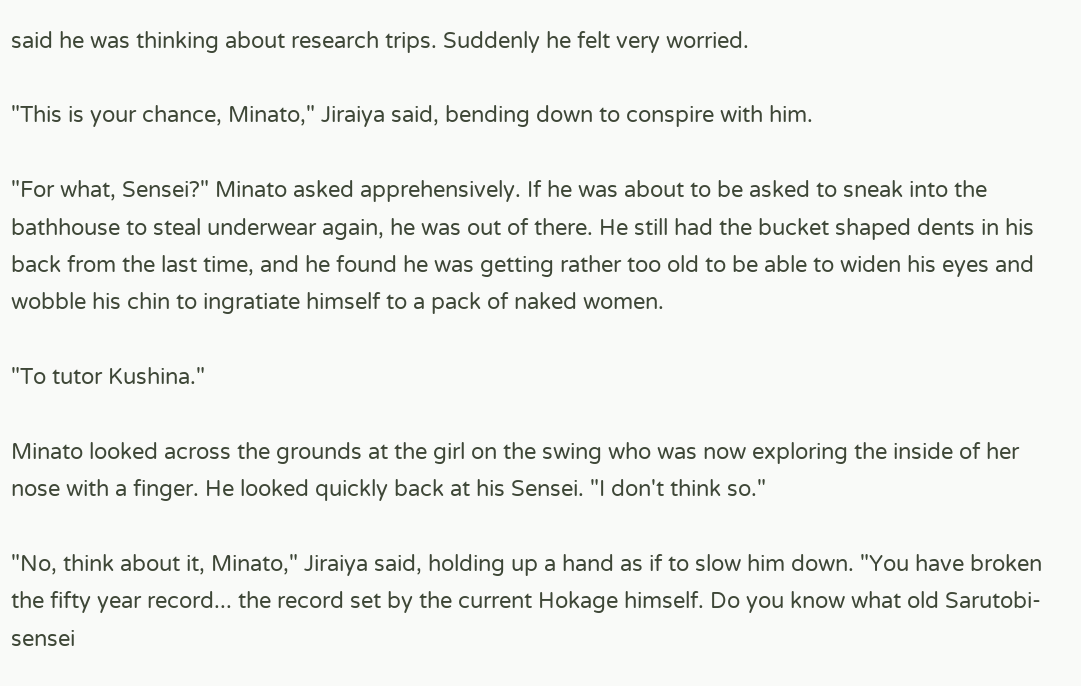said he was thinking about research trips. Suddenly he felt very worried.

"This is your chance, Minato," Jiraiya said, bending down to conspire with him.

"For what, Sensei?" Minato asked apprehensively. If he was about to be asked to sneak into the bathhouse to steal underwear again, he was out of there. He still had the bucket shaped dents in his back from the last time, and he found he was getting rather too old to be able to widen his eyes and wobble his chin to ingratiate himself to a pack of naked women.

"To tutor Kushina."

Minato looked across the grounds at the girl on the swing who was now exploring the inside of her nose with a finger. He looked quickly back at his Sensei. "I don't think so."

"No, think about it, Minato," Jiraiya said, holding up a hand as if to slow him down. "You have broken the fifty year record... the record set by the current Hokage himself. Do you know what old Sarutobi-sensei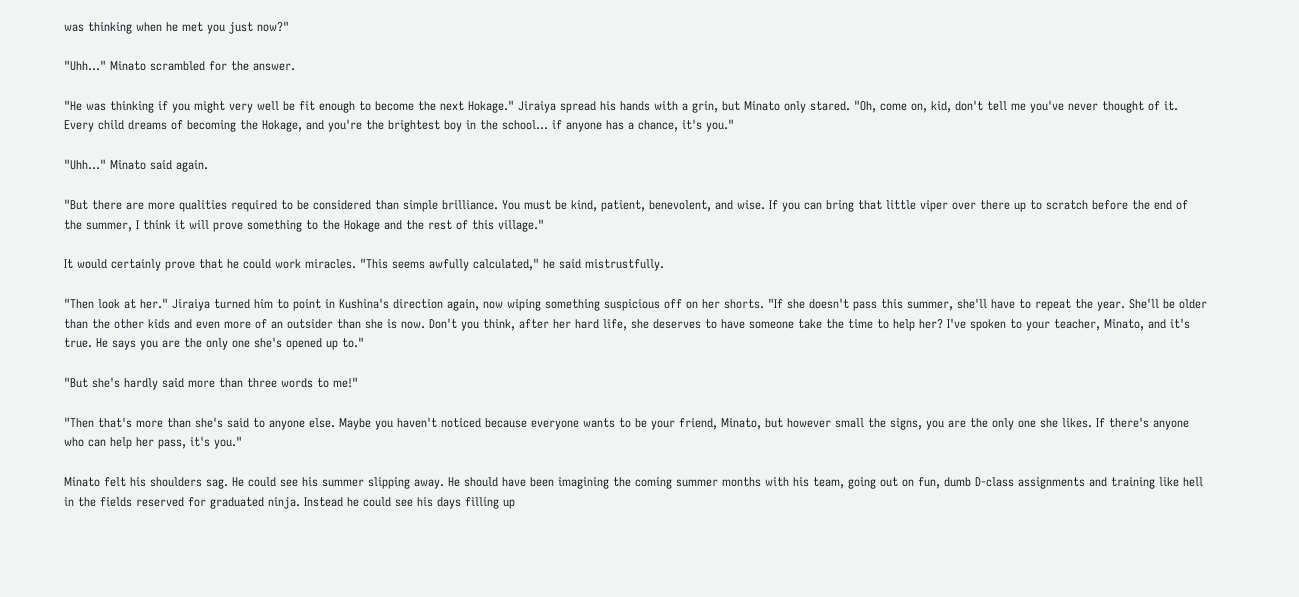was thinking when he met you just now?"

"Uhh..." Minato scrambled for the answer.

"He was thinking if you might very well be fit enough to become the next Hokage." Jiraiya spread his hands with a grin, but Minato only stared. "Oh, come on, kid, don't tell me you've never thought of it. Every child dreams of becoming the Hokage, and you're the brightest boy in the school... if anyone has a chance, it's you."

"Uhh..." Minato said again.

"But there are more qualities required to be considered than simple brilliance. You must be kind, patient, benevolent, and wise. If you can bring that little viper over there up to scratch before the end of the summer, I think it will prove something to the Hokage and the rest of this village."

It would certainly prove that he could work miracles. "This seems awfully calculated," he said mistrustfully.

"Then look at her." Jiraiya turned him to point in Kushina's direction again, now wiping something suspicious off on her shorts. "If she doesn't pass this summer, she'll have to repeat the year. She'll be older than the other kids and even more of an outsider than she is now. Don't you think, after her hard life, she deserves to have someone take the time to help her? I've spoken to your teacher, Minato, and it's true. He says you are the only one she's opened up to."

"But she's hardly said more than three words to me!"

"Then that's more than she's said to anyone else. Maybe you haven't noticed because everyone wants to be your friend, Minato, but however small the signs, you are the only one she likes. If there's anyone who can help her pass, it's you."

Minato felt his shoulders sag. He could see his summer slipping away. He should have been imagining the coming summer months with his team, going out on fun, dumb D-class assignments and training like hell in the fields reserved for graduated ninja. Instead he could see his days filling up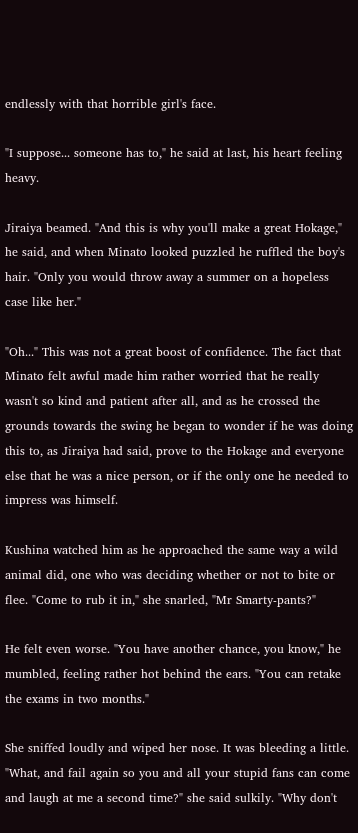endlessly with that horrible girl's face.

"I suppose... someone has to," he said at last, his heart feeling heavy.

Jiraiya beamed. "And this is why you'll make a great Hokage," he said, and when Minato looked puzzled he ruffled the boy's hair. "Only you would throw away a summer on a hopeless case like her."

"Oh..." This was not a great boost of confidence. The fact that Minato felt awful made him rather worried that he really wasn't so kind and patient after all, and as he crossed the grounds towards the swing he began to wonder if he was doing this to, as Jiraiya had said, prove to the Hokage and everyone else that he was a nice person, or if the only one he needed to impress was himself.

Kushina watched him as he approached the same way a wild animal did, one who was deciding whether or not to bite or flee. "Come to rub it in," she snarled, "Mr Smarty-pants?"

He felt even worse. "You have another chance, you know," he mumbled, feeling rather hot behind the ears. "You can retake the exams in two months."

She sniffed loudly and wiped her nose. It was bleeding a little. "What, and fail again so you and all your stupid fans can come and laugh at me a second time?" she said sulkily. "Why don't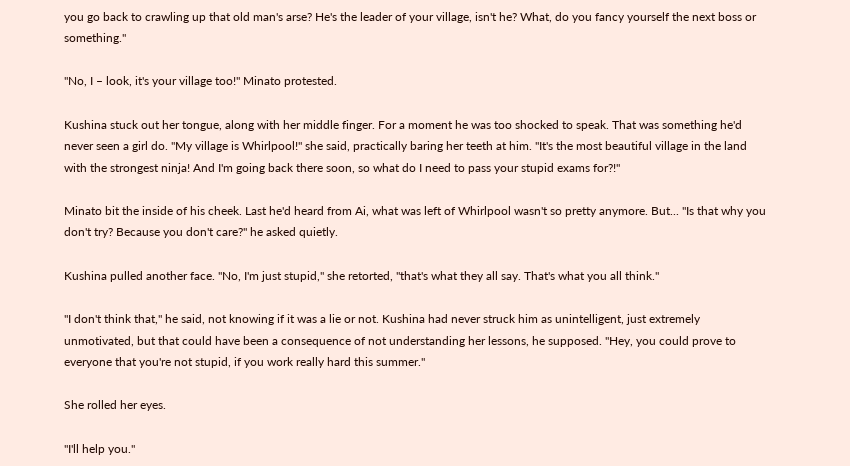you go back to crawling up that old man's arse? He's the leader of your village, isn't he? What, do you fancy yourself the next boss or something."

"No, I – look, it's your village too!" Minato protested.

Kushina stuck out her tongue, along with her middle finger. For a moment he was too shocked to speak. That was something he'd never seen a girl do. "My village is Whirlpool!" she said, practically baring her teeth at him. "It's the most beautiful village in the land with the strongest ninja! And I'm going back there soon, so what do I need to pass your stupid exams for?!"

Minato bit the inside of his cheek. Last he'd heard from Ai, what was left of Whirlpool wasn't so pretty anymore. But... "Is that why you don't try? Because you don't care?" he asked quietly.

Kushina pulled another face. "No, I'm just stupid," she retorted, "that's what they all say. That's what you all think."

"I don't think that," he said, not knowing if it was a lie or not. Kushina had never struck him as unintelligent, just extremely unmotivated, but that could have been a consequence of not understanding her lessons, he supposed. "Hey, you could prove to everyone that you're not stupid, if you work really hard this summer."

She rolled her eyes.

"I'll help you."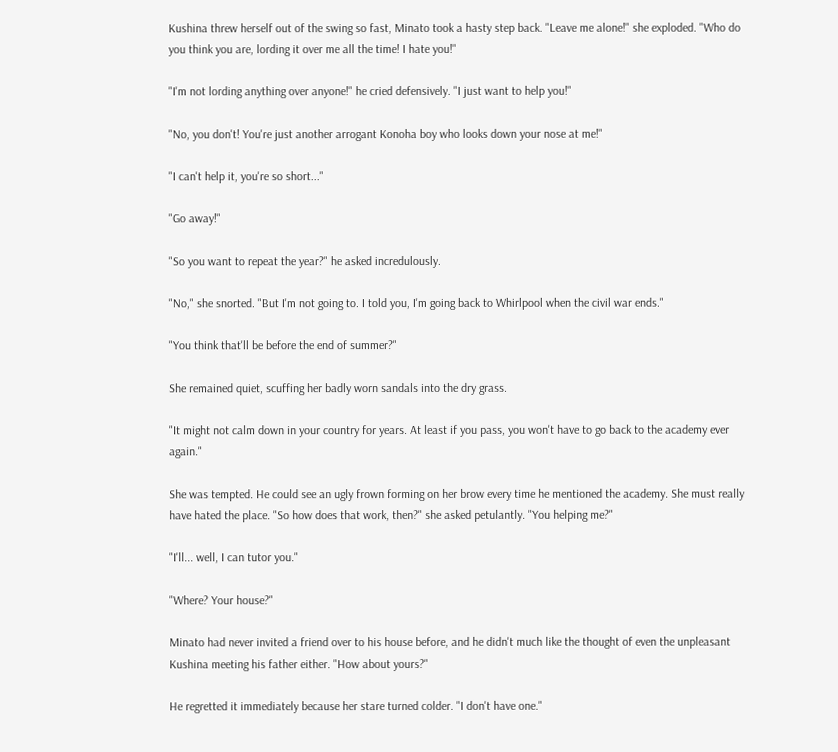Kushina threw herself out of the swing so fast, Minato took a hasty step back. "Leave me alone!" she exploded. "Who do you think you are, lording it over me all the time! I hate you!"

"I'm not lording anything over anyone!" he cried defensively. "I just want to help you!"

"No, you don't! You're just another arrogant Konoha boy who looks down your nose at me!"

"I can't help it, you're so short..."

"Go away!"

"So you want to repeat the year?" he asked incredulously.

"No," she snorted. "But I'm not going to. I told you, I'm going back to Whirlpool when the civil war ends."

"You think that'll be before the end of summer?"

She remained quiet, scuffing her badly worn sandals into the dry grass.

"It might not calm down in your country for years. At least if you pass, you won't have to go back to the academy ever again."

She was tempted. He could see an ugly frown forming on her brow every time he mentioned the academy. She must really have hated the place. "So how does that work, then?" she asked petulantly. "You helping me?"

"I'll... well, I can tutor you."

"Where? Your house?"

Minato had never invited a friend over to his house before, and he didn't much like the thought of even the unpleasant Kushina meeting his father either. "How about yours?"

He regretted it immediately because her stare turned colder. "I don't have one."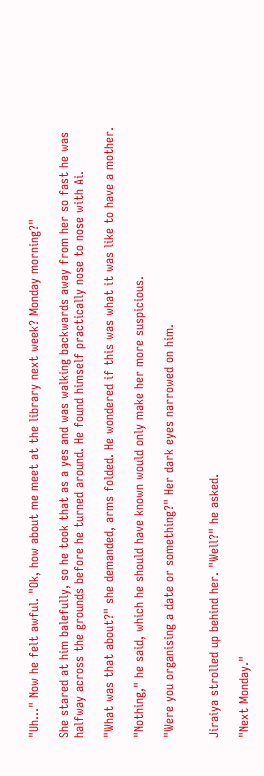"Uh..." Now he felt awful. "Ok, how about me meet at the library next week? Monday morning?"

She stared at him balefully, so he took that as a yes and was walking backwards away from her so fast he was halfway across the grounds before he turned around. He found himself practically nose to nose with Ai.

"What was that about?" she demanded, arms folded. He wondered if this was what it was like to have a mother.

"Nothing," he said, which he should have known would only make her more suspicious.

"Were you organising a date or something?" Her dark eyes narrowed on him.


Jiraiya strolled up behind her. "Well?" he asked.

"Next Monday."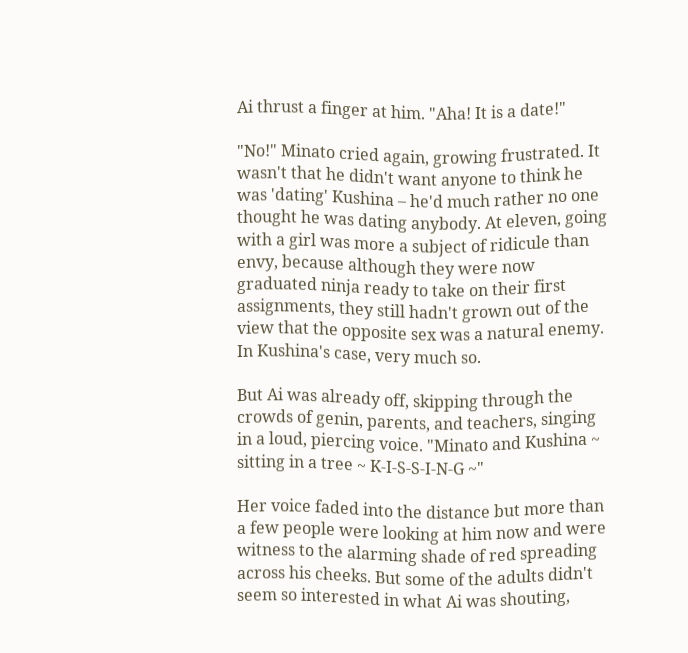Ai thrust a finger at him. "Aha! It is a date!"

"No!" Minato cried again, growing frustrated. It wasn't that he didn't want anyone to think he was 'dating' Kushina – he'd much rather no one thought he was dating anybody. At eleven, going with a girl was more a subject of ridicule than envy, because although they were now graduated ninja ready to take on their first assignments, they still hadn't grown out of the view that the opposite sex was a natural enemy. In Kushina's case, very much so.

But Ai was already off, skipping through the crowds of genin, parents, and teachers, singing in a loud, piercing voice. "Minato and Kushina ~ sitting in a tree ~ K-I-S-S-I-N-G ~"

Her voice faded into the distance but more than a few people were looking at him now and were witness to the alarming shade of red spreading across his cheeks. But some of the adults didn't seem so interested in what Ai was shouting,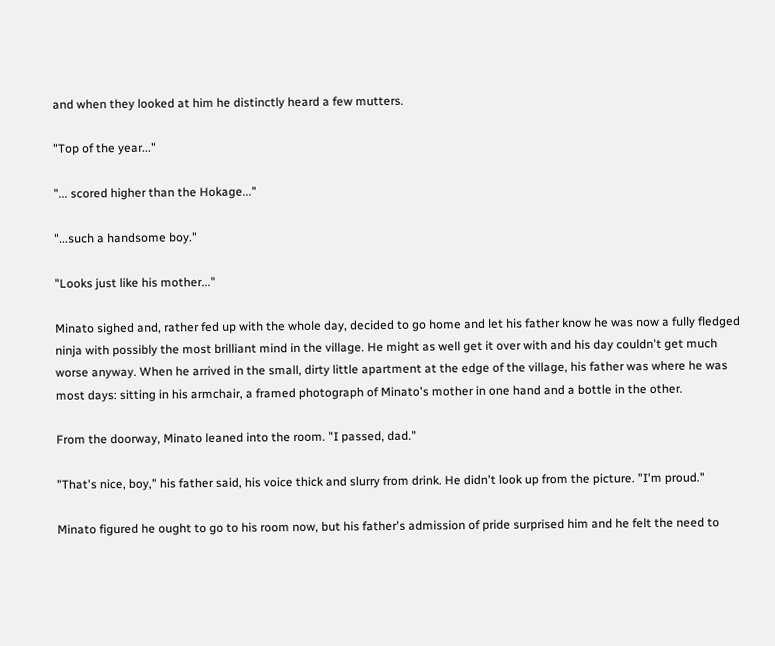and when they looked at him he distinctly heard a few mutters.

"Top of the year..."

"... scored higher than the Hokage..."

"...such a handsome boy."

"Looks just like his mother..."

Minato sighed and, rather fed up with the whole day, decided to go home and let his father know he was now a fully fledged ninja with possibly the most brilliant mind in the village. He might as well get it over with and his day couldn't get much worse anyway. When he arrived in the small, dirty little apartment at the edge of the village, his father was where he was most days: sitting in his armchair, a framed photograph of Minato's mother in one hand and a bottle in the other.

From the doorway, Minato leaned into the room. "I passed, dad."

"That's nice, boy," his father said, his voice thick and slurry from drink. He didn't look up from the picture. "I'm proud."

Minato figured he ought to go to his room now, but his father's admission of pride surprised him and he felt the need to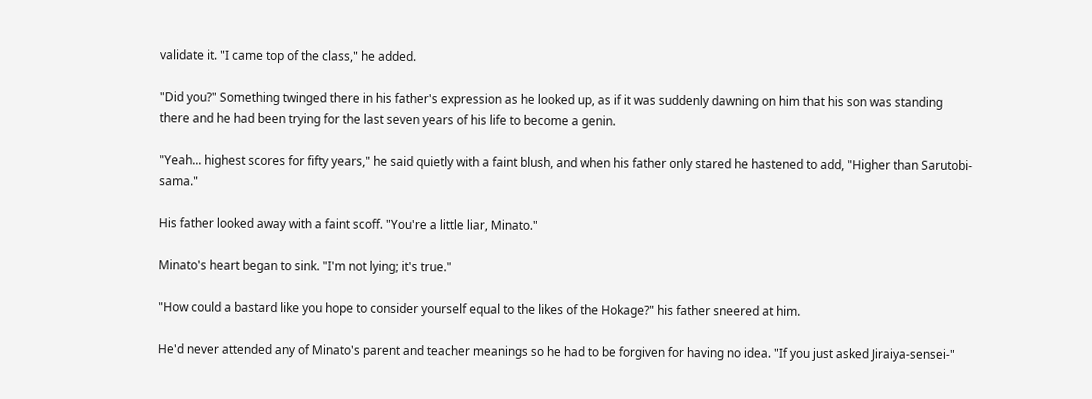validate it. "I came top of the class," he added.

"Did you?" Something twinged there in his father's expression as he looked up, as if it was suddenly dawning on him that his son was standing there and he had been trying for the last seven years of his life to become a genin.

"Yeah... highest scores for fifty years," he said quietly with a faint blush, and when his father only stared he hastened to add, "Higher than Sarutobi-sama."

His father looked away with a faint scoff. "You're a little liar, Minato."

Minato's heart began to sink. "I'm not lying; it's true."

"How could a bastard like you hope to consider yourself equal to the likes of the Hokage?" his father sneered at him.

He'd never attended any of Minato's parent and teacher meanings so he had to be forgiven for having no idea. "If you just asked Jiraiya-sensei-"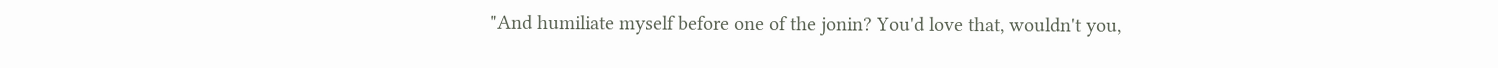"And humiliate myself before one of the jonin? You'd love that, wouldn't you,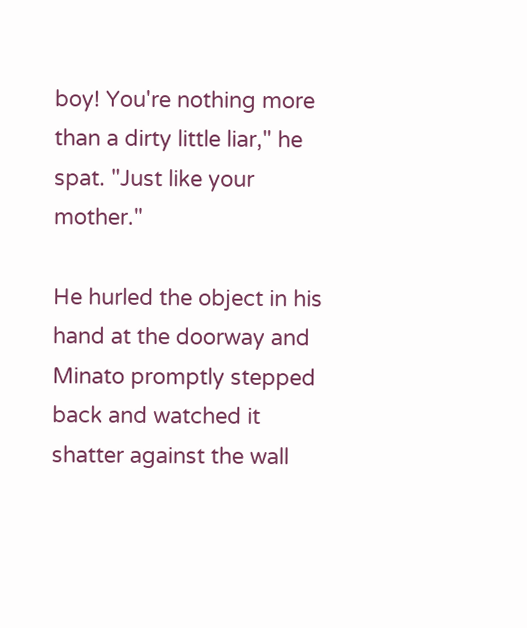boy! You're nothing more than a dirty little liar," he spat. "Just like your mother."

He hurled the object in his hand at the doorway and Minato promptly stepped back and watched it shatter against the wall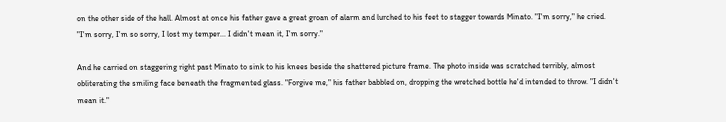on the other side of the hall. Almost at once his father gave a great groan of alarm and lurched to his feet to stagger towards Minato. "I'm sorry," he cried. "I'm sorry, I'm so sorry, I lost my temper... I didn't mean it, I'm sorry."

And he carried on staggering right past Minato to sink to his knees beside the shattered picture frame. The photo inside was scratched terribly, almost obliterating the smiling face beneath the fragmented glass. "Forgive me," his father babbled on, dropping the wretched bottle he'd intended to throw. "I didn't mean it."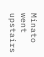Minato went upstairs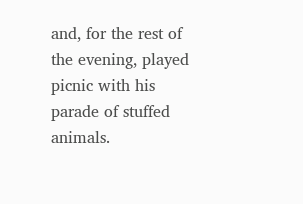and, for the rest of the evening, played picnic with his parade of stuffed animals.